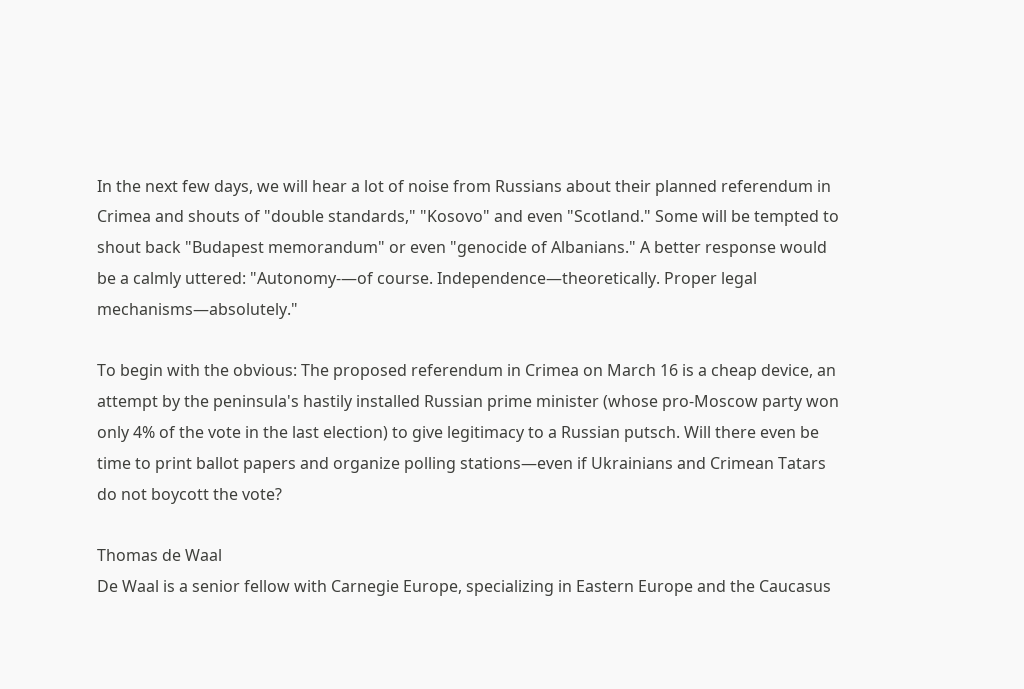In the next few days, we will hear a lot of noise from Russians about their planned referendum in Crimea and shouts of "double standards," "Kosovo" and even "Scotland." Some will be tempted to shout back "Budapest memorandum" or even "genocide of Albanians." A better response would be a calmly uttered: "Autonomy-—of course. Independence—theoretically. Proper legal mechanisms—absolutely."

To begin with the obvious: The proposed referendum in Crimea on March 16 is a cheap device, an attempt by the peninsula's hastily installed Russian prime minister (whose pro-Moscow party won only 4% of the vote in the last election) to give legitimacy to a Russian putsch. Will there even be time to print ballot papers and organize polling stations—even if Ukrainians and Crimean Tatars do not boycott the vote?

Thomas de Waal
De Waal is a senior fellow with Carnegie Europe, specializing in Eastern Europe and the Caucasus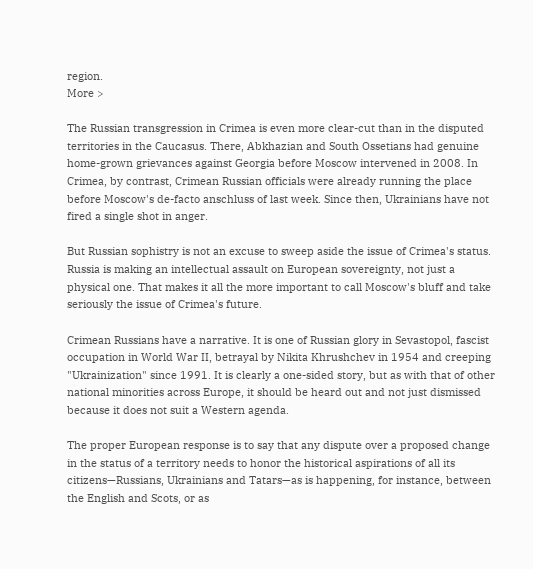region.
More >

The Russian transgression in Crimea is even more clear-cut than in the disputed territories in the Caucasus. There, Abkhazian and South Ossetians had genuine home-grown grievances against Georgia before Moscow intervened in 2008. In Crimea, by contrast, Crimean Russian officials were already running the place before Moscow's de-facto anschluss of last week. Since then, Ukrainians have not fired a single shot in anger.

But Russian sophistry is not an excuse to sweep aside the issue of Crimea's status. Russia is making an intellectual assault on European sovereignty, not just a physical one. That makes it all the more important to call Moscow's bluff and take seriously the issue of Crimea's future.

Crimean Russians have a narrative. It is one of Russian glory in Sevastopol, fascist occupation in World War II, betrayal by Nikita Khrushchev in 1954 and creeping "Ukrainization" since 1991. It is clearly a one-sided story, but as with that of other national minorities across Europe, it should be heard out and not just dismissed because it does not suit a Western agenda.

The proper European response is to say that any dispute over a proposed change in the status of a territory needs to honor the historical aspirations of all its citizens—Russians, Ukrainians and Tatars—as is happening, for instance, between the English and Scots, or as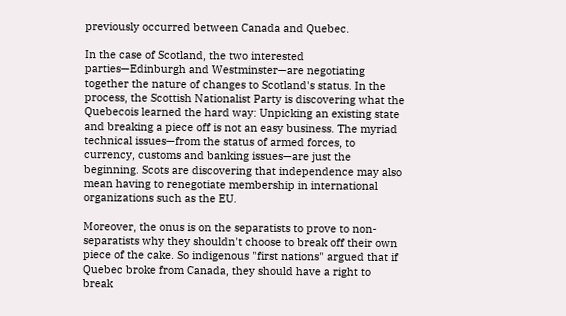previously occurred between Canada and Quebec.

In the case of Scotland, the two interested parties—Edinburgh and Westminster—are negotiating together the nature of changes to Scotland's status. In the process, the Scottish Nationalist Party is discovering what the Quebecois learned the hard way: Unpicking an existing state and breaking a piece off is not an easy business. The myriad technical issues—from the status of armed forces, to currency, customs and banking issues—are just the beginning. Scots are discovering that independence may also mean having to renegotiate membership in international organizations such as the EU.

Moreover, the onus is on the separatists to prove to non-separatists why they shouldn't choose to break off their own piece of the cake. So indigenous "first nations" argued that if Quebec broke from Canada, they should have a right to break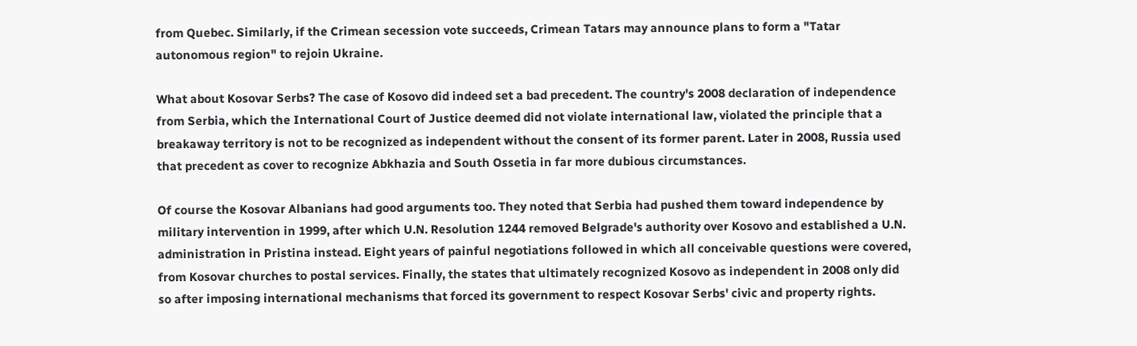from Quebec. Similarly, if the Crimean secession vote succeeds, Crimean Tatars may announce plans to form a "Tatar autonomous region" to rejoin Ukraine.

What about Kosovar Serbs? The case of Kosovo did indeed set a bad precedent. The country's 2008 declaration of independence from Serbia, which the International Court of Justice deemed did not violate international law, violated the principle that a breakaway territory is not to be recognized as independent without the consent of its former parent. Later in 2008, Russia used that precedent as cover to recognize Abkhazia and South Ossetia in far more dubious circumstances.

Of course the Kosovar Albanians had good arguments too. They noted that Serbia had pushed them toward independence by military intervention in 1999, after which U.N. Resolution 1244 removed Belgrade's authority over Kosovo and established a U.N. administration in Pristina instead. Eight years of painful negotiations followed in which all conceivable questions were covered, from Kosovar churches to postal services. Finally, the states that ultimately recognized Kosovo as independent in 2008 only did so after imposing international mechanisms that forced its government to respect Kosovar Serbs' civic and property rights.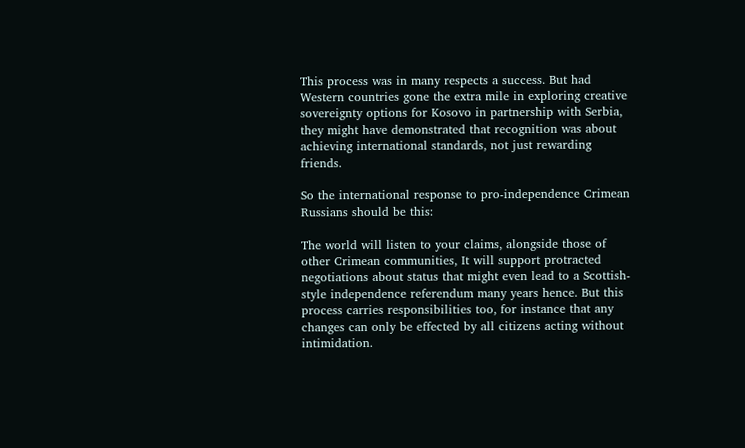This process was in many respects a success. But had Western countries gone the extra mile in exploring creative sovereignty options for Kosovo in partnership with Serbia, they might have demonstrated that recognition was about achieving international standards, not just rewarding friends.

So the international response to pro-independence Crimean Russians should be this:

The world will listen to your claims, alongside those of other Crimean communities, It will support protracted negotiations about status that might even lead to a Scottish-style independence referendum many years hence. But this process carries responsibilities too, for instance that any changes can only be effected by all citizens acting without intimidation.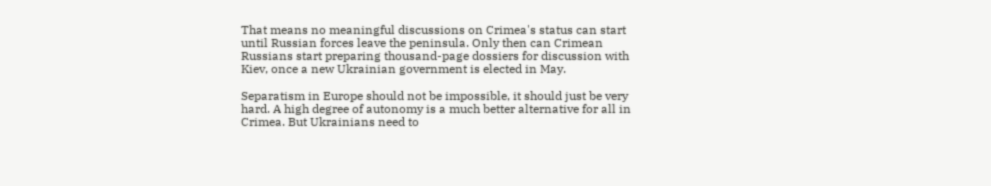That means no meaningful discussions on Crimea's status can start until Russian forces leave the peninsula. Only then can Crimean Russians start preparing thousand-page dossiers for discussion with Kiev, once a new Ukrainian government is elected in May.

Separatism in Europe should not be impossible, it should just be very hard. A high degree of autonomy is a much better alternative for all in Crimea. But Ukrainians need to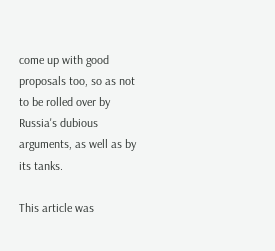come up with good proposals too, so as not to be rolled over by Russia's dubious arguments, as well as by its tanks.

This article was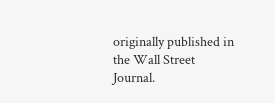originally published in the Wall Street Journal.